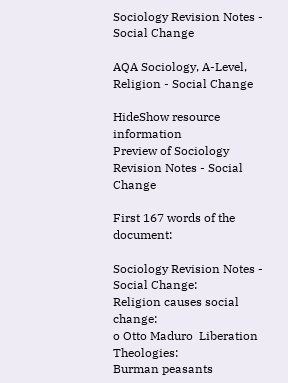Sociology Revision Notes - Social Change

AQA Sociology, A-Level, Religion - Social Change

HideShow resource information
Preview of Sociology Revision Notes - Social Change

First 167 words of the document:

Sociology Revision Notes - Social Change:
Religion causes social change:
o Otto Maduro  Liberation Theologies:
Burman peasants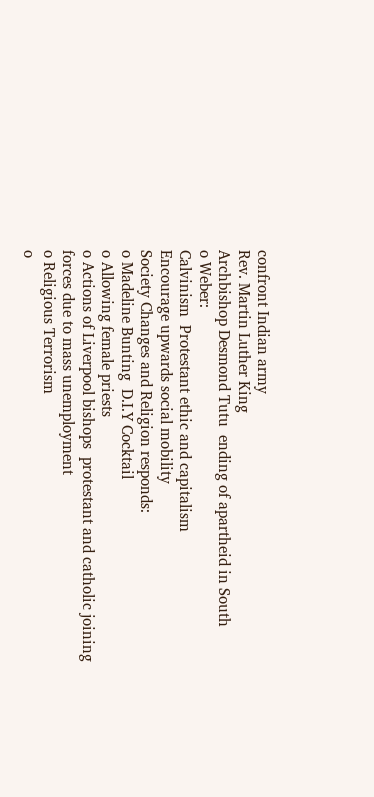confront Indian army
Rev. Martin Luther King
Archbishop Desmond Tutu  ending of apartheid in South
o Weber:
Calvinism  Protestant ethic and capitalism
Encourage upwards social mobility
Society Changes and Religion responds:
o Madeline Bunting  D.I.Y Cocktail
o Allowing female priests
o Actions of Liverpool bishops  protestant and catholic joining
forces due to mass unemployment
o Religious Terrorism
o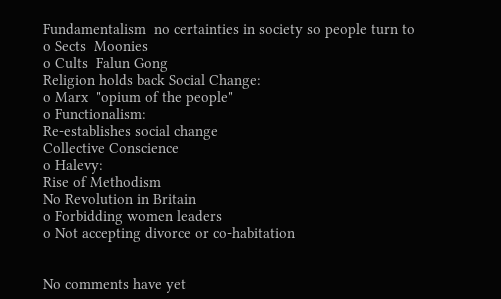Fundamentalism  no certainties in society so people turn to
o Sects  Moonies
o Cults  Falun Gong
Religion holds back Social Change:
o Marx  "opium of the people"
o Functionalism:
Re-establishes social change
Collective Conscience
o Halevy:
Rise of Methodism
No Revolution in Britain
o Forbidding women leaders
o Not accepting divorce or co-habitation


No comments have yet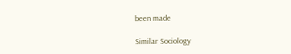been made

Similar Sociology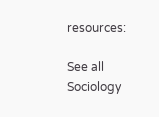resources:

See all Sociology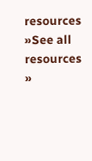resources »See all resources »